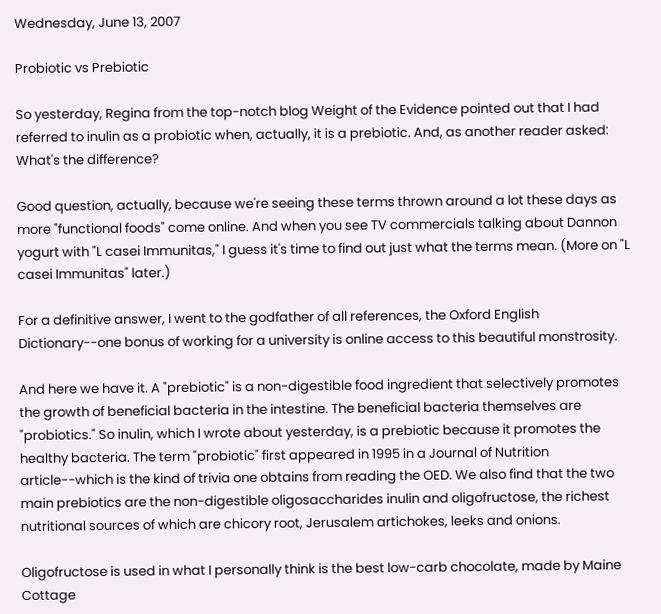Wednesday, June 13, 2007

Probiotic vs Prebiotic

So yesterday, Regina from the top-notch blog Weight of the Evidence pointed out that I had referred to inulin as a probiotic when, actually, it is a prebiotic. And, as another reader asked: What's the difference?

Good question, actually, because we're seeing these terms thrown around a lot these days as more "functional foods" come online. And when you see TV commercials talking about Dannon yogurt with "L casei Immunitas," I guess it's time to find out just what the terms mean. (More on "L casei Immunitas" later.)

For a definitive answer, I went to the godfather of all references, the Oxford English Dictionary--one bonus of working for a university is online access to this beautiful monstrosity.

And here we have it. A "prebiotic" is a non-digestible food ingredient that selectively promotes the growth of beneficial bacteria in the intestine. The beneficial bacteria themselves are "probiotics." So inulin, which I wrote about yesterday, is a prebiotic because it promotes the healthy bacteria. The term "probiotic" first appeared in 1995 in a Journal of Nutrition article--which is the kind of trivia one obtains from reading the OED. We also find that the two main prebiotics are the non-digestible oligosaccharides inulin and oligofructose, the richest nutritional sources of which are chicory root, Jerusalem artichokes, leeks and onions.

Oligofructose is used in what I personally think is the best low-carb chocolate, made by Maine Cottage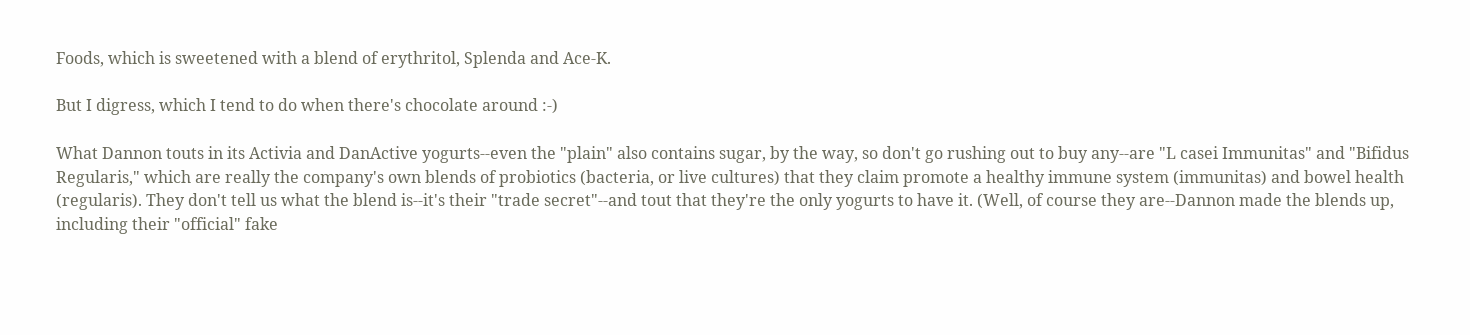Foods, which is sweetened with a blend of erythritol, Splenda and Ace-K.

But I digress, which I tend to do when there's chocolate around :-)

What Dannon touts in its Activia and DanActive yogurts--even the "plain" also contains sugar, by the way, so don't go rushing out to buy any--are "L casei Immunitas" and "Bifidus Regularis," which are really the company's own blends of probiotics (bacteria, or live cultures) that they claim promote a healthy immune system (immunitas) and bowel health (regularis). They don't tell us what the blend is--it's their "trade secret"--and tout that they're the only yogurts to have it. (Well, of course they are--Dannon made the blends up, including their "official" fake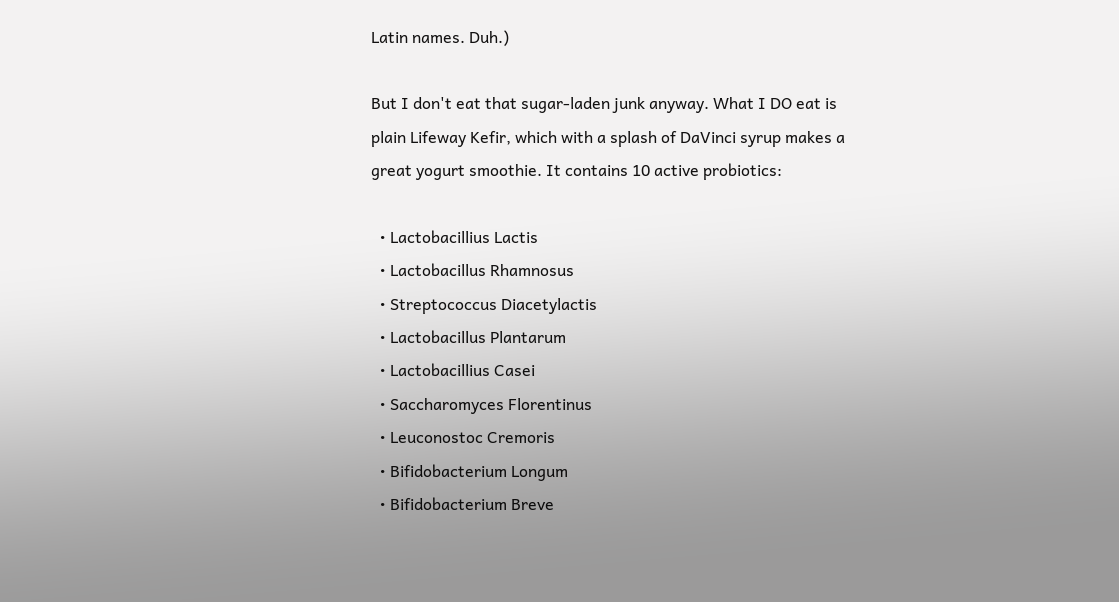Latin names. Duh.)

But I don't eat that sugar-laden junk anyway. What I DO eat is plain Lifeway Kefir, which with a splash of DaVinci syrup makes a great yogurt smoothie. It contains 10 active probiotics:

  • Lactobacillius Lactis
  • Lactobacillus Rhamnosus
  • Streptococcus Diacetylactis
  • Lactobacillus Plantarum
  • Lactobacillius Casei
  • Saccharomyces Florentinus
  • Leuconostoc Cremoris
  • Bifidobacterium Longum
  • Bifidobacterium Breve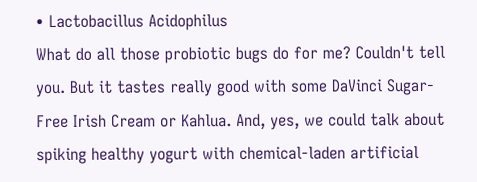• Lactobacillus Acidophilus
What do all those probiotic bugs do for me? Couldn't tell you. But it tastes really good with some DaVinci Sugar-Free Irish Cream or Kahlua. And, yes, we could talk about spiking healthy yogurt with chemical-laden artificial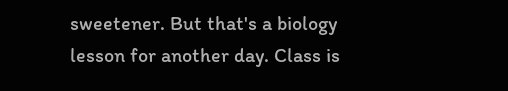sweetener. But that's a biology lesson for another day. Class is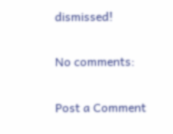dismissed!

No comments:

Post a Comment